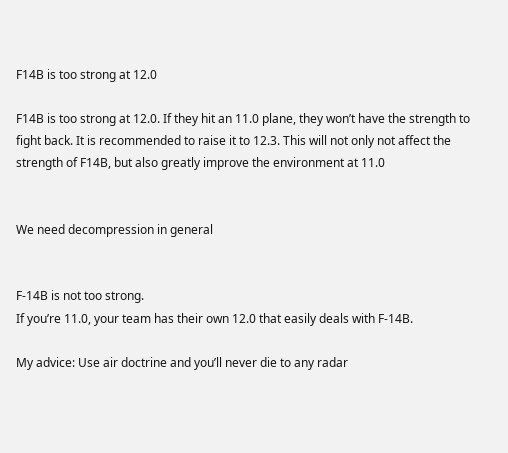F14B is too strong at 12.0

F14B is too strong at 12.0. If they hit an 11.0 plane, they won’t have the strength to fight back. It is recommended to raise it to 12.3. This will not only not affect the strength of F14B, but also greatly improve the environment at 11.0


We need decompression in general


F-14B is not too strong.
If you’re 11.0, your team has their own 12.0 that easily deals with F-14B.

My advice: Use air doctrine and you’ll never die to any radar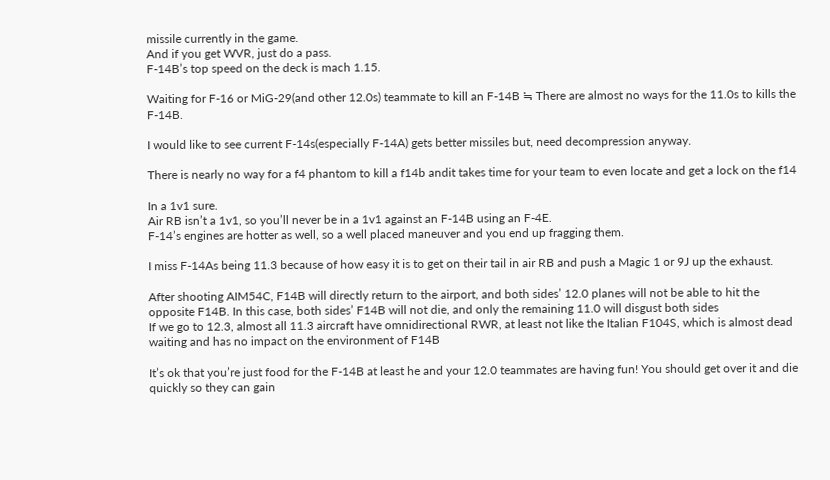missile currently in the game.
And if you get WVR, just do a pass.
F-14B’s top speed on the deck is mach 1.15.

Waiting for F-16 or MiG-29(and other 12.0s) teammate to kill an F-14B ≒ There are almost no ways for the 11.0s to kills the F-14B.

I would like to see current F-14s(especially F-14A) gets better missiles but, need decompression anyway.

There is nearly no way for a f4 phantom to kill a f14b andit takes time for your team to even locate and get a lock on the f14

In a 1v1 sure.
Air RB isn’t a 1v1, so you’ll never be in a 1v1 against an F-14B using an F-4E.
F-14’s engines are hotter as well, so a well placed maneuver and you end up fragging them.

I miss F-14As being 11.3 because of how easy it is to get on their tail in air RB and push a Magic 1 or 9J up the exhaust.

After shooting AIM54C, F14B will directly return to the airport, and both sides’ 12.0 planes will not be able to hit the opposite F14B. In this case, both sides’ F14B will not die, and only the remaining 11.0 will disgust both sides
If we go to 12.3, almost all 11.3 aircraft have omnidirectional RWR, at least not like the Italian F104S, which is almost dead waiting and has no impact on the environment of F14B

It’s ok that you’re just food for the F-14B at least he and your 12.0 teammates are having fun! You should get over it and die quickly so they can gain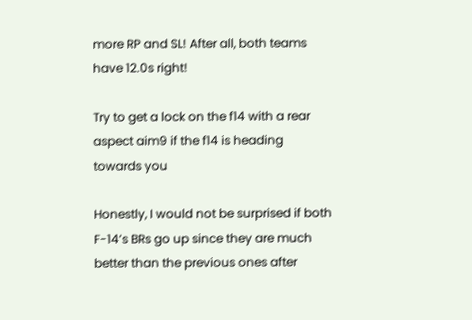more RP and SL! After all, both teams have 12.0s right!

Try to get a lock on the f14 with a rear aspect aim9 if the f14 is heading towards you

Honestly, I would not be surprised if both F-14’s BRs go up since they are much better than the previous ones after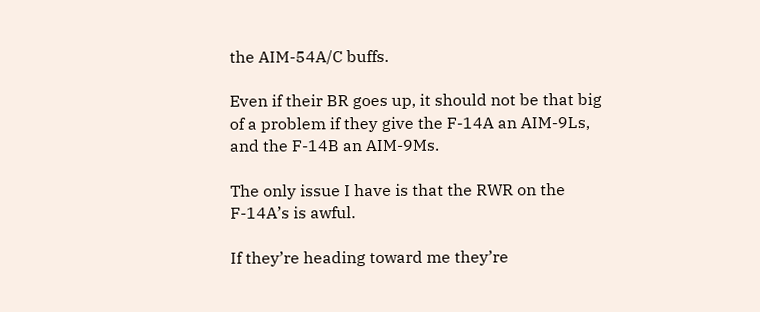the AIM-54A/C buffs.

Even if their BR goes up, it should not be that big of a problem if they give the F-14A an AIM-9Ls, and the F-14B an AIM-9Ms.

The only issue I have is that the RWR on the F-14A’s is awful.

If they’re heading toward me they’re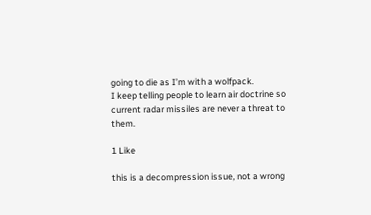going to die as I’m with a wolfpack.
I keep telling people to learn air doctrine so current radar missiles are never a threat to them.

1 Like

this is a decompression issue, not a wrong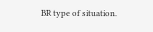BR type of situation.